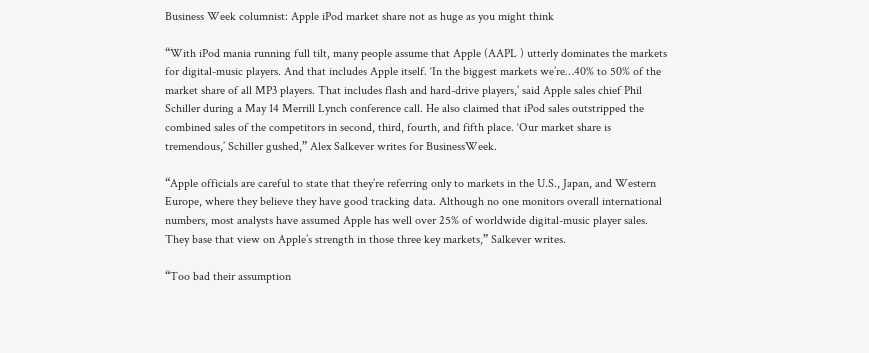Business Week columnist: Apple iPod market share not as huge as you might think

“With iPod mania running full tilt, many people assume that Apple (AAPL ) utterly dominates the markets for digital-music players. And that includes Apple itself. ‘In the biggest markets we’re…40% to 50% of the market share of all MP3 players. That includes flash and hard-drive players,’ said Apple sales chief Phil Schiller during a May 14 Merrill Lynch conference call. He also claimed that iPod sales outstripped the combined sales of the competitors in second, third, fourth, and fifth place. ‘Our market share is tremendous,’ Schiller gushed,” Alex Salkever writes for BusinessWeek.

“Apple officials are careful to state that they’re referring only to markets in the U.S., Japan, and Western Europe, where they believe they have good tracking data. Although no one monitors overall international numbers, most analysts have assumed Apple has well over 25% of worldwide digital-music player sales. They base that view on Apple’s strength in those three key markets,” Salkever writes.

“Too bad their assumption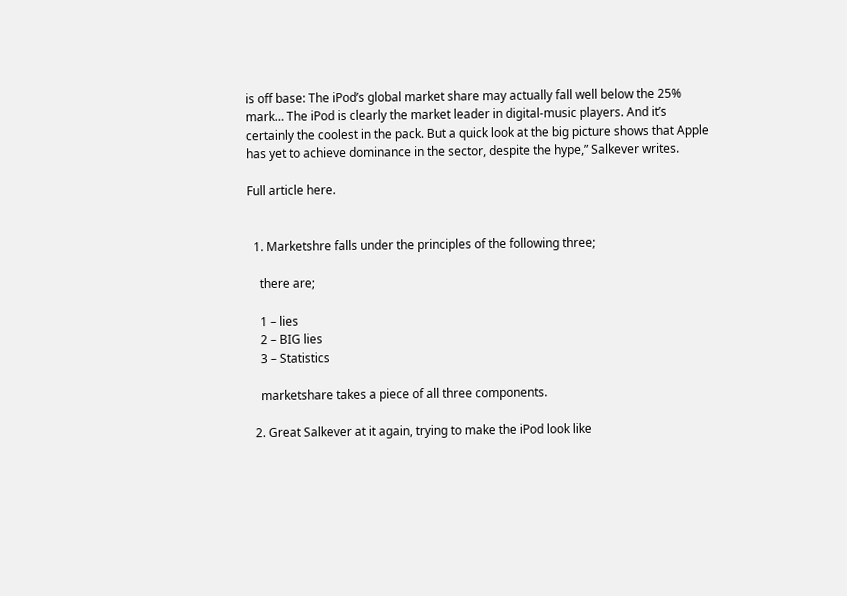is off base: The iPod’s global market share may actually fall well below the 25% mark… The iPod is clearly the market leader in digital-music players. And it’s certainly the coolest in the pack. But a quick look at the big picture shows that Apple has yet to achieve dominance in the sector, despite the hype,” Salkever writes.

Full article here.


  1. Marketshre falls under the principles of the following three;

    there are;

    1 – lies
    2 – BIG lies
    3 – Statistics

    marketshare takes a piece of all three components.

  2. Great Salkever at it again, trying to make the iPod look like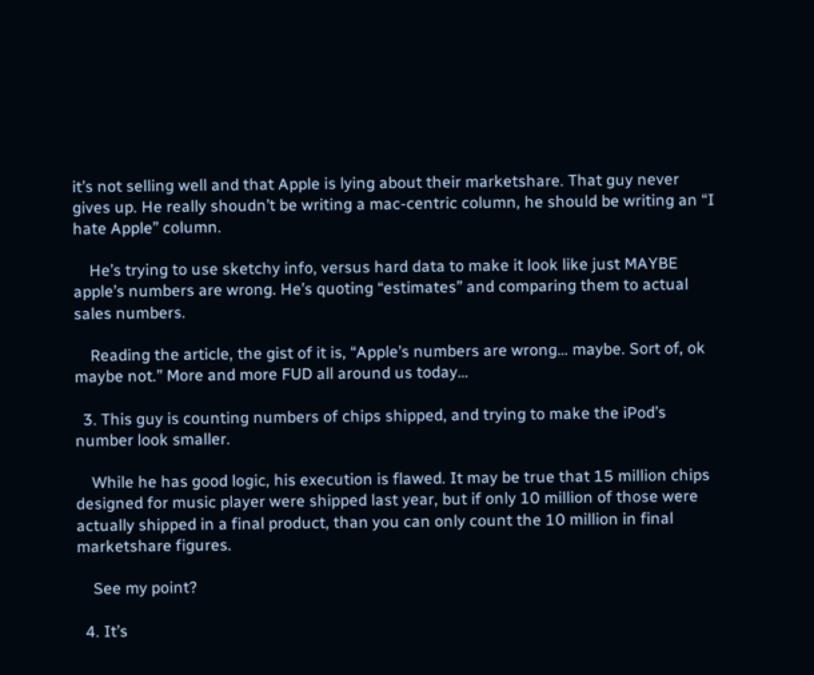it’s not selling well and that Apple is lying about their marketshare. That guy never gives up. He really shoudn’t be writing a mac-centric column, he should be writing an “I hate Apple” column.

    He’s trying to use sketchy info, versus hard data to make it look like just MAYBE apple’s numbers are wrong. He’s quoting “estimates” and comparing them to actual sales numbers.

    Reading the article, the gist of it is, “Apple’s numbers are wrong… maybe. Sort of, ok maybe not.” More and more FUD all around us today…

  3. This guy is counting numbers of chips shipped, and trying to make the iPod’s number look smaller.

    While he has good logic, his execution is flawed. It may be true that 15 million chips designed for music player were shipped last year, but if only 10 million of those were actually shipped in a final product, than you can only count the 10 million in final marketshare figures.

    See my point?

  4. It’s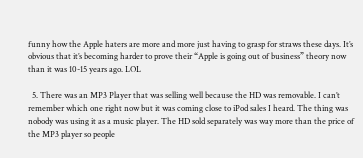funny how the Apple haters are more and more just having to grasp for straws these days. It’s obvious that it’s becoming harder to prove their “Apple is going out of business” theory now than it was 10-15 years ago. LOL

  5. There was an MP3 Player that was selling well because the HD was removable. I can’t remember which one right now but it was coming close to iPod sales I heard. The thing was nobody was using it as a music player. The HD sold separately was way more than the price of the MP3 player so people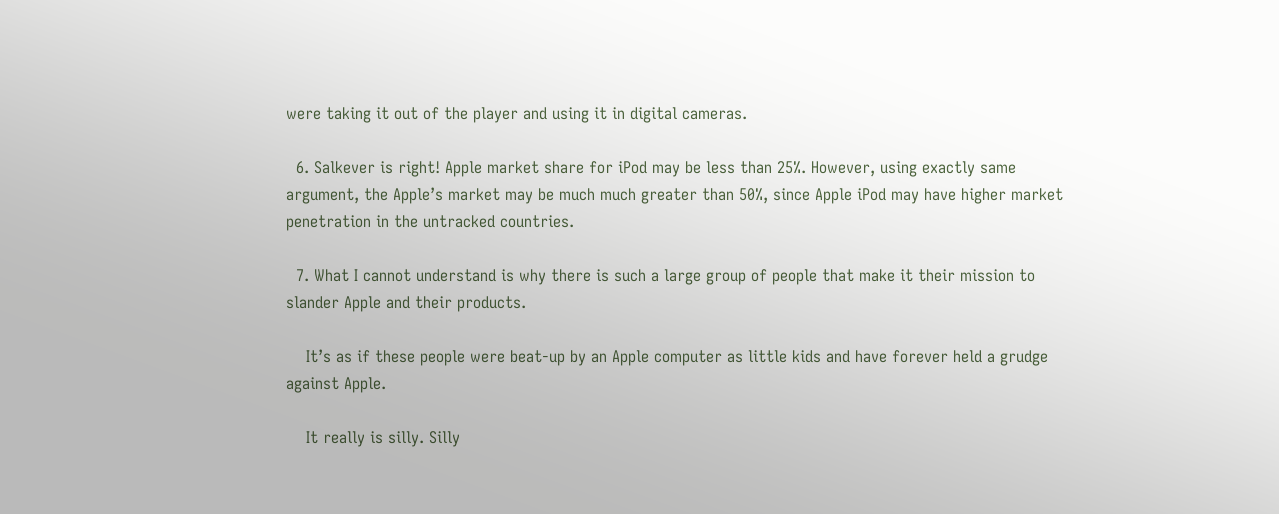were taking it out of the player and using it in digital cameras.

  6. Salkever is right! Apple market share for iPod may be less than 25%. However, using exactly same argument, the Apple’s market may be much much greater than 50%, since Apple iPod may have higher market penetration in the untracked countries.

  7. What I cannot understand is why there is such a large group of people that make it their mission to slander Apple and their products.

    It’s as if these people were beat-up by an Apple computer as little kids and have forever held a grudge against Apple.

    It really is silly. Silly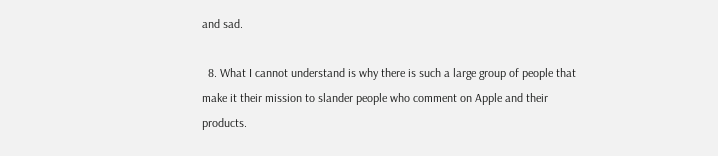and sad.

  8. What I cannot understand is why there is such a large group of people that make it their mission to slander people who comment on Apple and their products.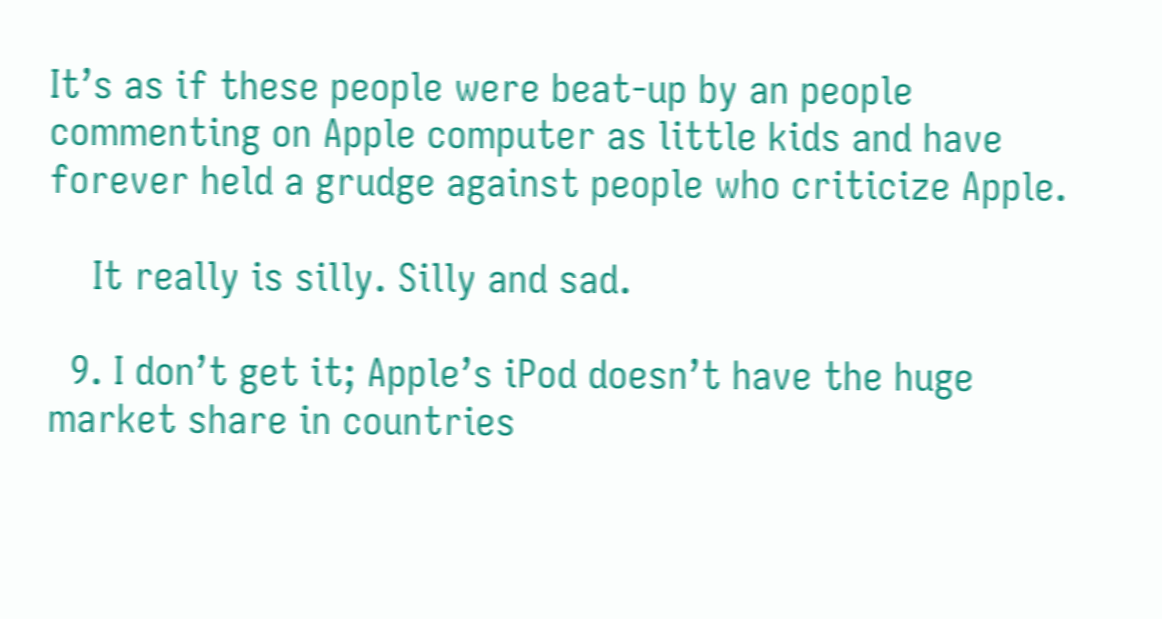It’s as if these people were beat-up by an people commenting on Apple computer as little kids and have forever held a grudge against people who criticize Apple.

    It really is silly. Silly and sad.

  9. I don’t get it; Apple’s iPod doesn’t have the huge market share in countries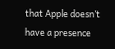that Apple doesn’t have a presence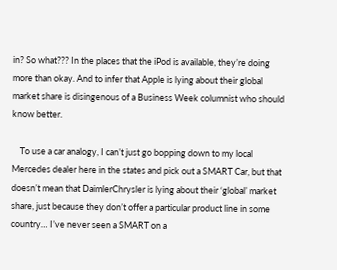in? So what??? In the places that the iPod is available, they’re doing more than okay. And to infer that Apple is lying about their global market share is disingenous of a Business Week columnist who should know better.

    To use a car analogy, I can’t just go bopping down to my local Mercedes dealer here in the states and pick out a SMART Car, but that doesn’t mean that DaimlerChrysler is lying about their ‘global’ market share, just because they don’t offer a particular product line in some country… I’ve never seen a SMART on a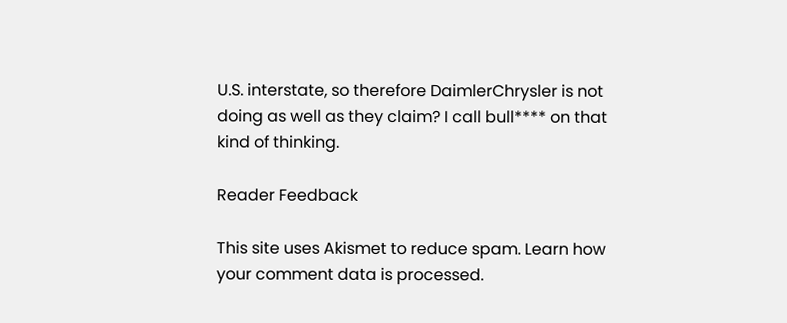U.S. interstate, so therefore DaimlerChrysler is not doing as well as they claim? I call bull**** on that kind of thinking.

Reader Feedback

This site uses Akismet to reduce spam. Learn how your comment data is processed.